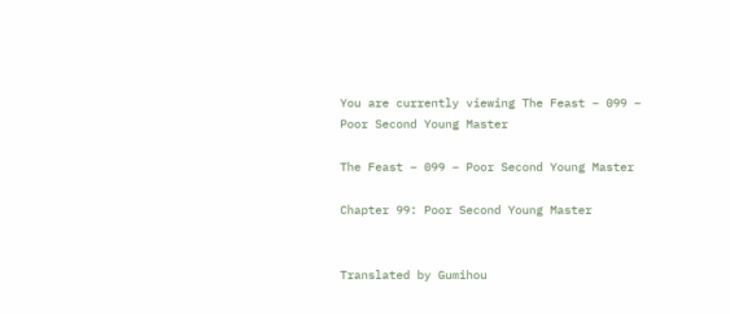You are currently viewing The Feast – 099 – Poor Second Young Master

The Feast – 099 – Poor Second Young Master

Chapter 99: Poor Second Young Master


Translated by Gumihou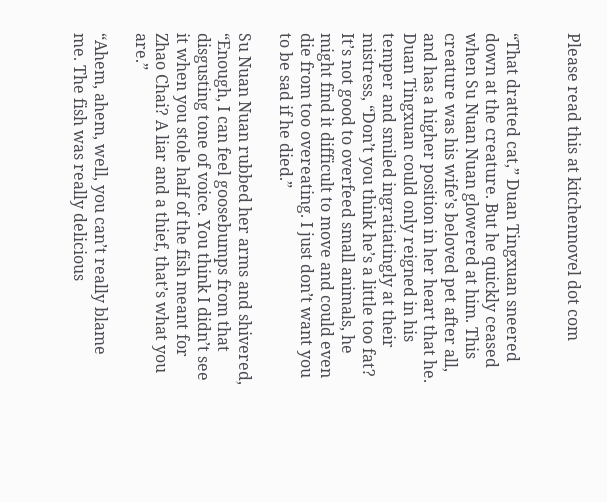Please read this at kitchennovel dot com


“That dratted cat,” Duan Tingxuan sneered down at the creature. But he quickly ceased when Su Nuan Nuan glowered at him. This creature was his wife’s beloved pet after all, and has a higher position in her heart that he. Duan Tingxuan could only reigned in his temper and smiled ingratiatingly at their mistress, “Don’t you think he’s a little too fat? It’s not good to overfeed small animals, he might find it difficult to move and could even die from too overeating. I just don’t want you to be sad if he died.”

Su Nuan Nuan rubbed her arms and shivered, “Enough, I can feel goosebumps from that disgusting tone of voice. You think I didn’t see it when you stole half of the fish meant for Zhao Chai? A liar and a thief, that’s what you are.”

“Ahem, ahem, well, you can’t really blame me. The fish was really delicious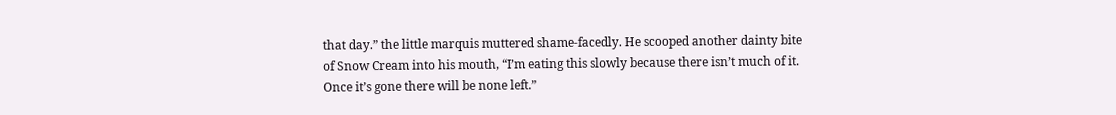that day.” the little marquis muttered shame-facedly. He scooped another dainty bite of Snow Cream into his mouth, “I’m eating this slowly because there isn’t much of it. Once it’s gone there will be none left.”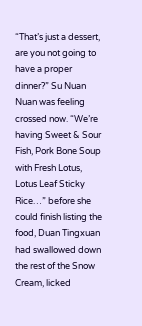“That’s just a dessert, are you not going to have a proper dinner?” Su Nuan Nuan was feeling crossed now. “We’re having Sweet & Sour Fish, Pork Bone Soup with Fresh Lotus, Lotus Leaf Sticky Rice…” before she could finish listing the food, Duan Tingxuan had swallowed down the rest of the Snow Cream, licked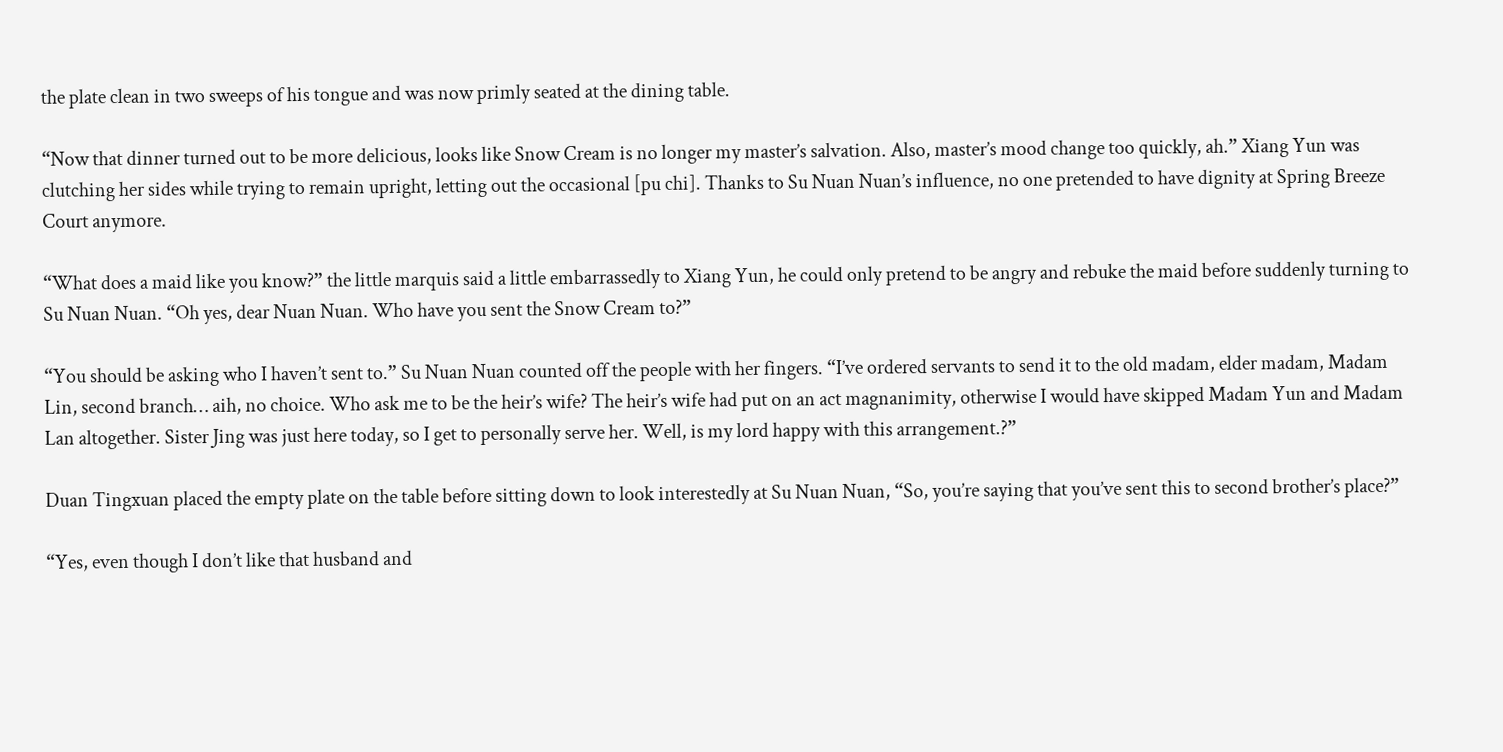the plate clean in two sweeps of his tongue and was now primly seated at the dining table.

“Now that dinner turned out to be more delicious, looks like Snow Cream is no longer my master’s salvation. Also, master’s mood change too quickly, ah.” Xiang Yun was clutching her sides while trying to remain upright, letting out the occasional [pu chi]. Thanks to Su Nuan Nuan’s influence, no one pretended to have dignity at Spring Breeze Court anymore.

“What does a maid like you know?” the little marquis said a little embarrassedly to Xiang Yun, he could only pretend to be angry and rebuke the maid before suddenly turning to Su Nuan Nuan. “Oh yes, dear Nuan Nuan. Who have you sent the Snow Cream to?”

“You should be asking who I haven’t sent to.” Su Nuan Nuan counted off the people with her fingers. “I’ve ordered servants to send it to the old madam, elder madam, Madam Lin, second branch… aih, no choice. Who ask me to be the heir’s wife? The heir’s wife had put on an act magnanimity, otherwise I would have skipped Madam Yun and Madam Lan altogether. Sister Jing was just here today, so I get to personally serve her. Well, is my lord happy with this arrangement.?”

Duan Tingxuan placed the empty plate on the table before sitting down to look interestedly at Su Nuan Nuan, “So, you’re saying that you’ve sent this to second brother’s place?”

“Yes, even though I don’t like that husband and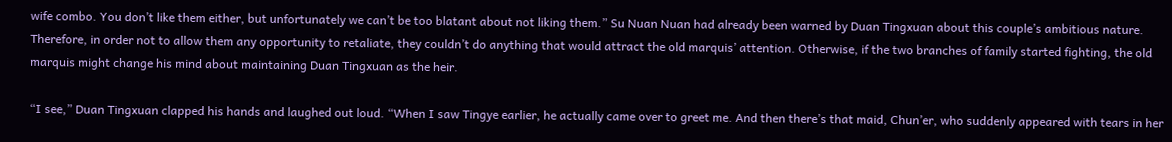wife combo. You don’t like them either, but unfortunately we can’t be too blatant about not liking them.” Su Nuan Nuan had already been warned by Duan Tingxuan about this couple’s ambitious nature. Therefore, in order not to allow them any opportunity to retaliate, they couldn’t do anything that would attract the old marquis’ attention. Otherwise, if the two branches of family started fighting, the old marquis might change his mind about maintaining Duan Tingxuan as the heir.

“I see,” Duan Tingxuan clapped his hands and laughed out loud. “When I saw Tingye earlier, he actually came over to greet me. And then there’s that maid, Chun’er, who suddenly appeared with tears in her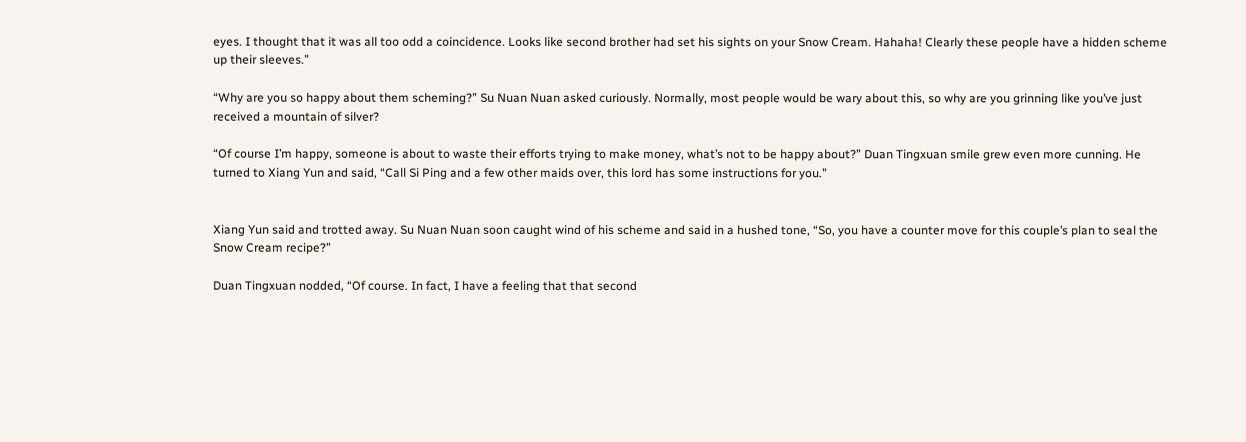eyes. I thought that it was all too odd a coincidence. Looks like second brother had set his sights on your Snow Cream. Hahaha! Clearly these people have a hidden scheme up their sleeves.”

“Why are you so happy about them scheming?” Su Nuan Nuan asked curiously. Normally, most people would be wary about this, so why are you grinning like you’ve just received a mountain of silver?

“Of course I’m happy, someone is about to waste their efforts trying to make money, what’s not to be happy about?” Duan Tingxuan smile grew even more cunning. He turned to Xiang Yun and said, “Call Si Ping and a few other maids over, this lord has some instructions for you.”


Xiang Yun said and trotted away. Su Nuan Nuan soon caught wind of his scheme and said in a hushed tone, “So, you have a counter move for this couple’s plan to seal the Snow Cream recipe?”

Duan Tingxuan nodded, “Of course. In fact, I have a feeling that that second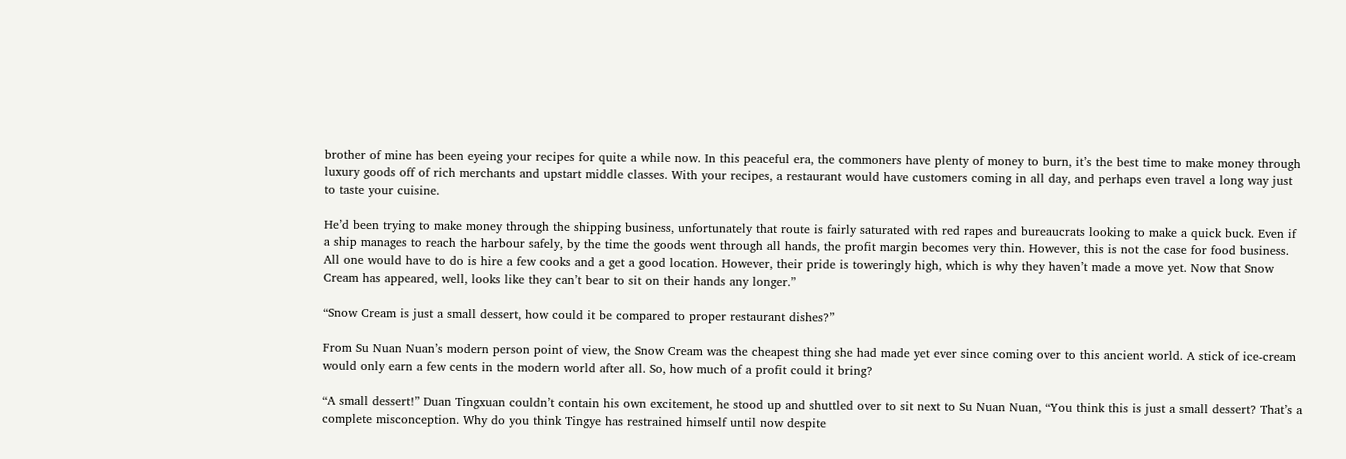brother of mine has been eyeing your recipes for quite a while now. In this peaceful era, the commoners have plenty of money to burn, it’s the best time to make money through luxury goods off of rich merchants and upstart middle classes. With your recipes, a restaurant would have customers coming in all day, and perhaps even travel a long way just to taste your cuisine.

He’d been trying to make money through the shipping business, unfortunately that route is fairly saturated with red rapes and bureaucrats looking to make a quick buck. Even if a ship manages to reach the harbour safely, by the time the goods went through all hands, the profit margin becomes very thin. However, this is not the case for food business. All one would have to do is hire a few cooks and a get a good location. However, their pride is toweringly high, which is why they haven’t made a move yet. Now that Snow Cream has appeared, well, looks like they can’t bear to sit on their hands any longer.”

“Snow Cream is just a small dessert, how could it be compared to proper restaurant dishes?”

From Su Nuan Nuan’s modern person point of view, the Snow Cream was the cheapest thing she had made yet ever since coming over to this ancient world. A stick of ice-cream would only earn a few cents in the modern world after all. So, how much of a profit could it bring?

“A small dessert!” Duan Tingxuan couldn’t contain his own excitement, he stood up and shuttled over to sit next to Su Nuan Nuan, “You think this is just a small dessert? That’s a complete misconception. Why do you think Tingye has restrained himself until now despite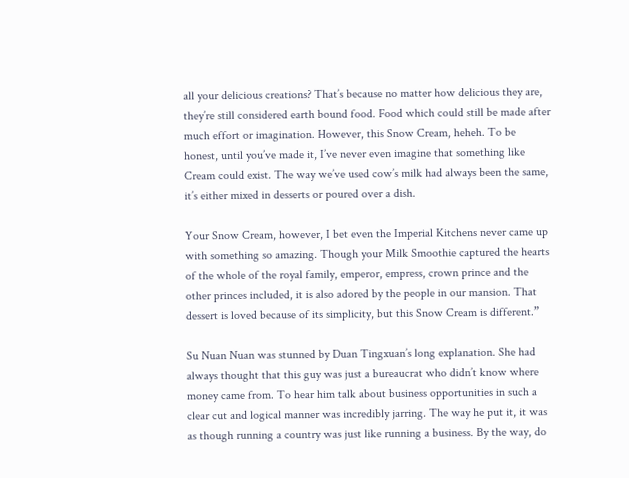all your delicious creations? That’s because no matter how delicious they are, they’re still considered earth bound food. Food which could still be made after much effort or imagination. However, this Snow Cream, heheh. To be honest, until you’ve made it, I’ve never even imagine that something like Cream could exist. The way we’ve used cow’s milk had always been the same, it’s either mixed in desserts or poured over a dish.

Your Snow Cream, however, I bet even the Imperial Kitchens never came up with something so amazing. Though your Milk Smoothie captured the hearts of the whole of the royal family, emperor, empress, crown prince and the other princes included, it is also adored by the people in our mansion. That dessert is loved because of its simplicity, but this Snow Cream is different.”

Su Nuan Nuan was stunned by Duan Tingxuan’s long explanation. She had always thought that this guy was just a bureaucrat who didn’t know where money came from. To hear him talk about business opportunities in such a clear cut and logical manner was incredibly jarring. The way he put it, it was as though running a country was just like running a business. By the way, do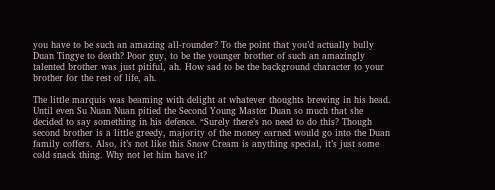you have to be such an amazing all-rounder? To the point that you’d actually bully Duan Tingye to death? Poor guy, to be the younger brother of such an amazingly talented brother was just pitiful, ah. How sad to be the background character to your brother for the rest of life, ah.

The little marquis was beaming with delight at whatever thoughts brewing in his head. Until even Su Nuan Nuan pitied the Second Young Master Duan so much that she decided to say something in his defence. “Surely there’s no need to do this? Though second brother is a little greedy, majority of the money earned would go into the Duan family coffers. Also, it’s not like this Snow Cream is anything special, it’s just some cold snack thing. Why not let him have it?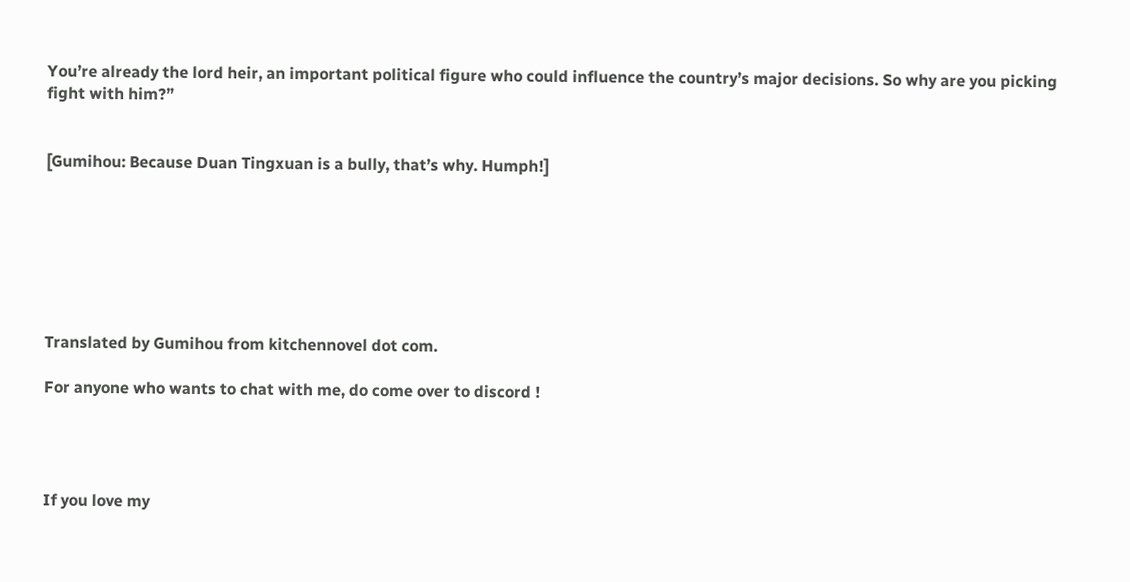You’re already the lord heir, an important political figure who could influence the country’s major decisions. So why are you picking fight with him?”


[Gumihou: Because Duan Tingxuan is a bully, that’s why. Humph!]







Translated by Gumihou from kitchennovel dot com.

For anyone who wants to chat with me, do come over to discord !




If you love my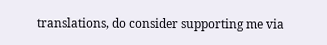translations, do consider supporting me via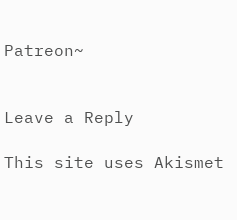Patreon~


Leave a Reply

This site uses Akismet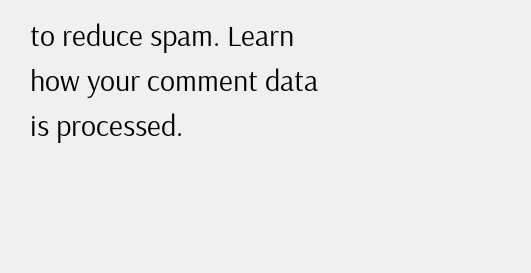to reduce spam. Learn how your comment data is processed.